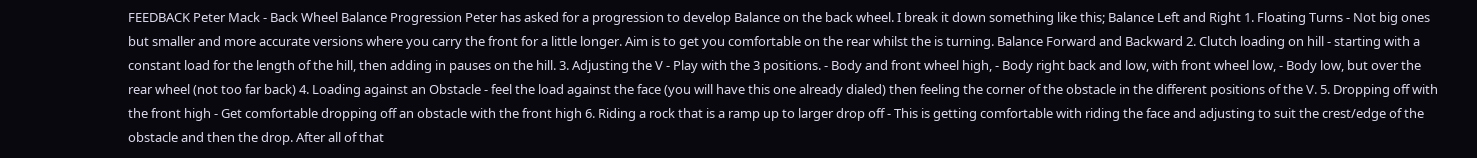FEEDBACK Peter Mack - Back Wheel Balance Progression Peter has asked for a progression to develop Balance on the back wheel. I break it down something like this; Balance Left and Right 1. Floating Turns - Not big ones but smaller and more accurate versions where you carry the front for a little longer. Aim is to get you comfortable on the rear whilst the is turning. Balance Forward and Backward 2. Clutch loading on hill - starting with a constant load for the length of the hill, then adding in pauses on the hill. 3. Adjusting the V - Play with the 3 positions. - Body and front wheel high, - Body right back and low, with front wheel low, - Body low, but over the rear wheel (not too far back) 4. Loading against an Obstacle - feel the load against the face (you will have this one already dialed) then feeling the corner of the obstacle in the different positions of the V. 5. Dropping off with the front high - Get comfortable dropping off an obstacle with the front high 6. Riding a rock that is a ramp up to larger drop off - This is getting comfortable with riding the face and adjusting to suit the crest/edge of the obstacle and then the drop. After all of that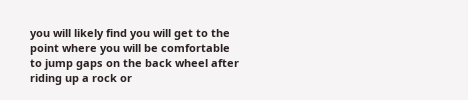you will likely find you will get to the point where you will be comfortable to jump gaps on the back wheel after riding up a rock or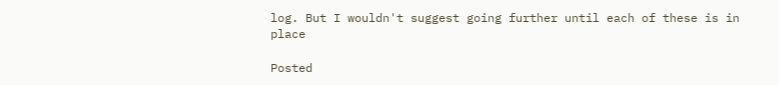log. But I wouldn't suggest going further until each of these is in place

Posted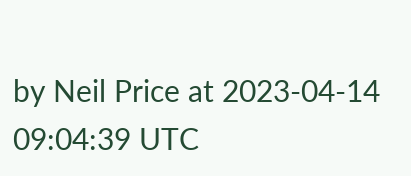by Neil Price at 2023-04-14 09:04:39 UTC